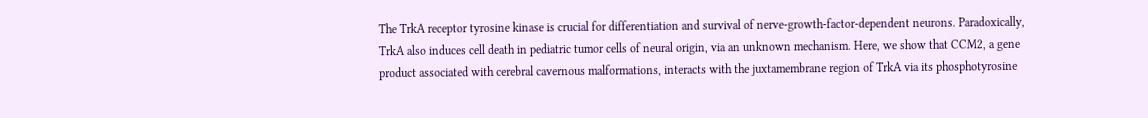The TrkA receptor tyrosine kinase is crucial for differentiation and survival of nerve-growth-factor-dependent neurons. Paradoxically, TrkA also induces cell death in pediatric tumor cells of neural origin, via an unknown mechanism. Here, we show that CCM2, a gene product associated with cerebral cavernous malformations, interacts with the juxtamembrane region of TrkA via its phosphotyrosine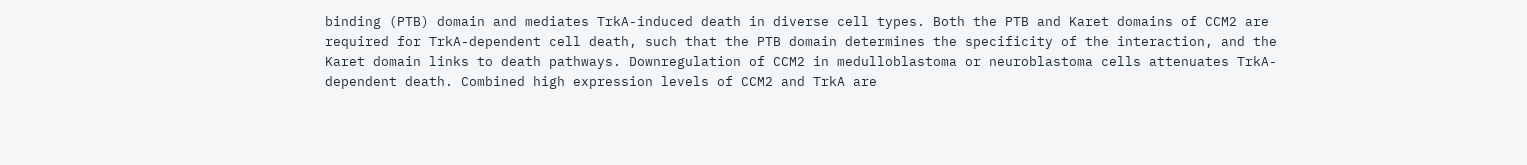binding (PTB) domain and mediates TrkA-induced death in diverse cell types. Both the PTB and Karet domains of CCM2 are required for TrkA-dependent cell death, such that the PTB domain determines the specificity of the interaction, and the Karet domain links to death pathways. Downregulation of CCM2 in medulloblastoma or neuroblastoma cells attenuates TrkA-dependent death. Combined high expression levels of CCM2 and TrkA are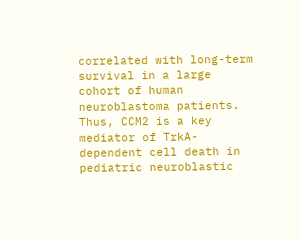correlated with long-term survival in a large cohort of human neuroblastoma patients. Thus, CCM2 is a key mediator of TrkA-dependent cell death in pediatric neuroblastic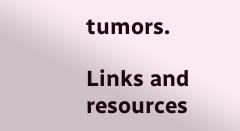tumors.

Links and resources